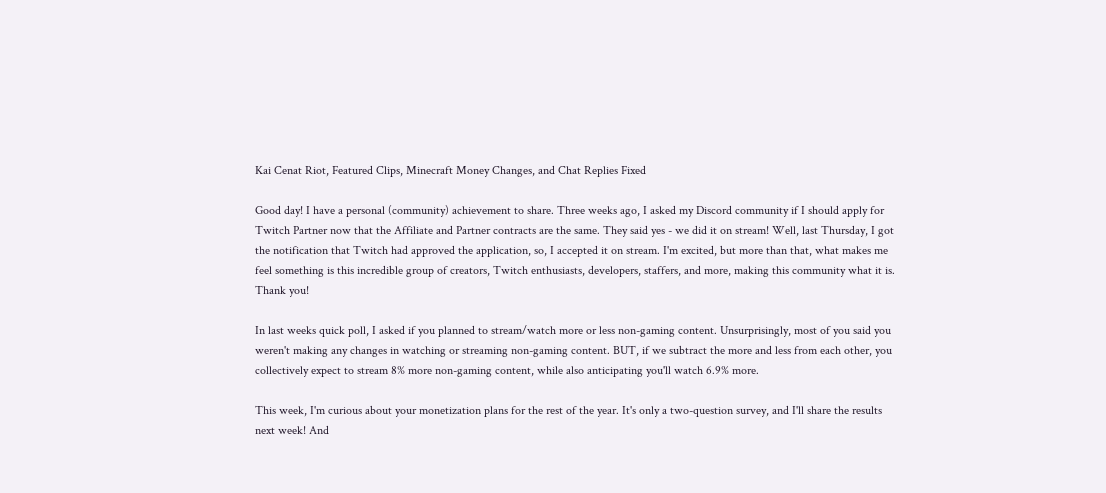Kai Cenat Riot, Featured Clips, Minecraft Money Changes, and Chat Replies Fixed

Good day! I have a personal (community) achievement to share. Three weeks ago, I asked my Discord community if I should apply for Twitch Partner now that the Affiliate and Partner contracts are the same. They said yes - we did it on stream! Well, last Thursday, I got the notification that Twitch had approved the application, so, I accepted it on stream. I'm excited, but more than that, what makes me feel something is this incredible group of creators, Twitch enthusiasts, developers, staffers, and more, making this community what it is. Thank you!

In last weeks quick poll, I asked if you planned to stream/watch more or less non-gaming content. Unsurprisingly, most of you said you weren't making any changes in watching or streaming non-gaming content. BUT, if we subtract the more and less from each other, you collectively expect to stream 8% more non-gaming content, while also anticipating you'll watch 6.9% more.

This week, I'm curious about your monetization plans for the rest of the year. It's only a two-question survey, and I'll share the results next week! And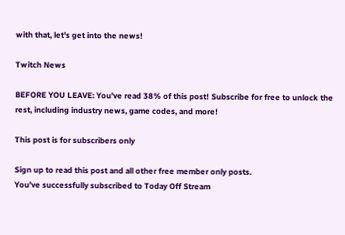with that, let's get into the news!

Twitch News

BEFORE YOU LEAVE: You've read 38% of this post! Subscribe for free to unlock the rest, including industry news, game codes, and more!

This post is for subscribers only

Sign up to read this post and all other free member only posts.
You've successfully subscribed to Today Off Stream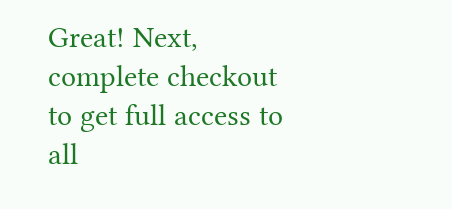Great! Next, complete checkout to get full access to all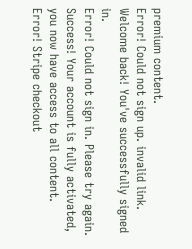premium content.
Error! Could not sign up. invalid link.
Welcome back! You've successfully signed in.
Error! Could not sign in. Please try again.
Success! Your account is fully activated, you now have access to all content.
Error! Stripe checkout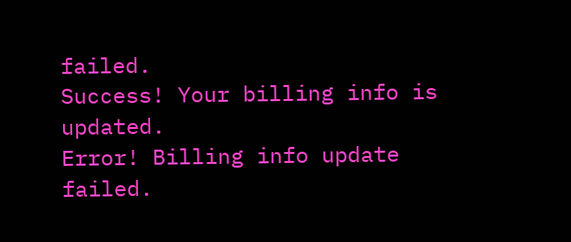failed.
Success! Your billing info is updated.
Error! Billing info update failed.